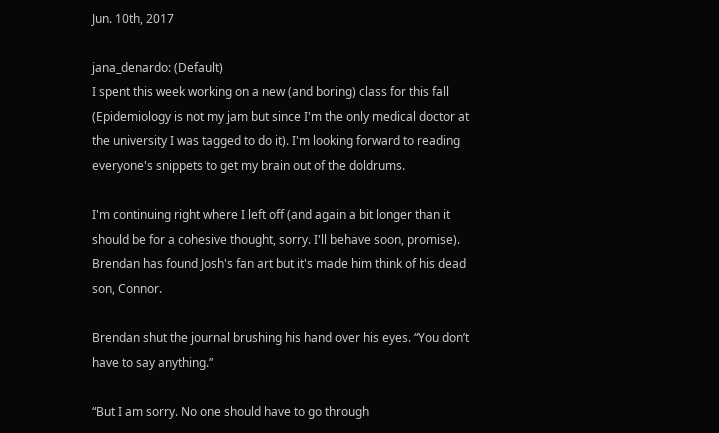Jun. 10th, 2017

jana_denardo: (Default)
I spent this week working on a new (and boring) class for this fall (Epidemiology is not my jam but since I'm the only medical doctor at the university I was tagged to do it). I'm looking forward to reading everyone's snippets to get my brain out of the doldrums.

I'm continuing right where I left off (and again a bit longer than it should be for a cohesive thought, sorry. I'll behave soon, promise). Brendan has found Josh's fan art but it's made him think of his dead son, Connor.

Brendan shut the journal brushing his hand over his eyes. “You don’t have to say anything.”

“But I am sorry. No one should have to go through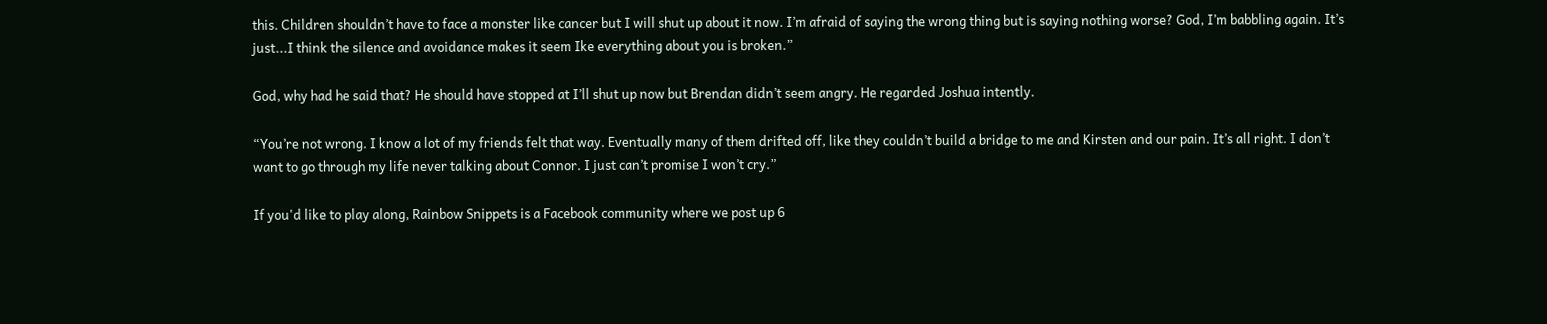this. Children shouldn’t have to face a monster like cancer but I will shut up about it now. I’m afraid of saying the wrong thing but is saying nothing worse? God, I’m babbling again. It’s just...I think the silence and avoidance makes it seem Ike everything about you is broken.”

God, why had he said that? He should have stopped at I’ll shut up now but Brendan didn’t seem angry. He regarded Joshua intently.

“You’re not wrong. I know a lot of my friends felt that way. Eventually many of them drifted off, like they couldn’t build a bridge to me and Kirsten and our pain. It’s all right. I don’t want to go through my life never talking about Connor. I just can’t promise I won’t cry.”

If you'd like to play along, Rainbow Snippets is a Facebook community where we post up 6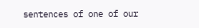sentences of one of our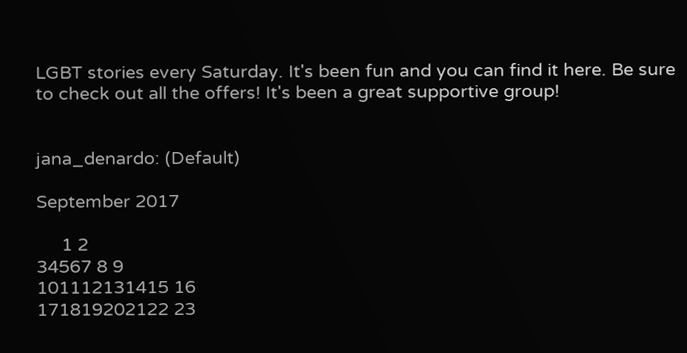LGBT stories every Saturday. It's been fun and you can find it here. Be sure to check out all the offers! It's been a great supportive group!


jana_denardo: (Default)

September 2017

     1 2
34567 8 9
101112131415 16
171819202122 23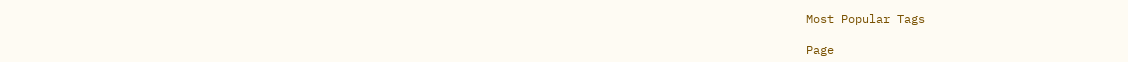Most Popular Tags

Page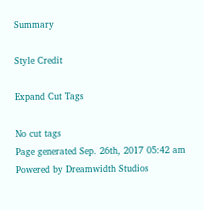Summary

Style Credit

Expand Cut Tags

No cut tags
Page generated Sep. 26th, 2017 05:42 am
Powered by Dreamwidth Studios